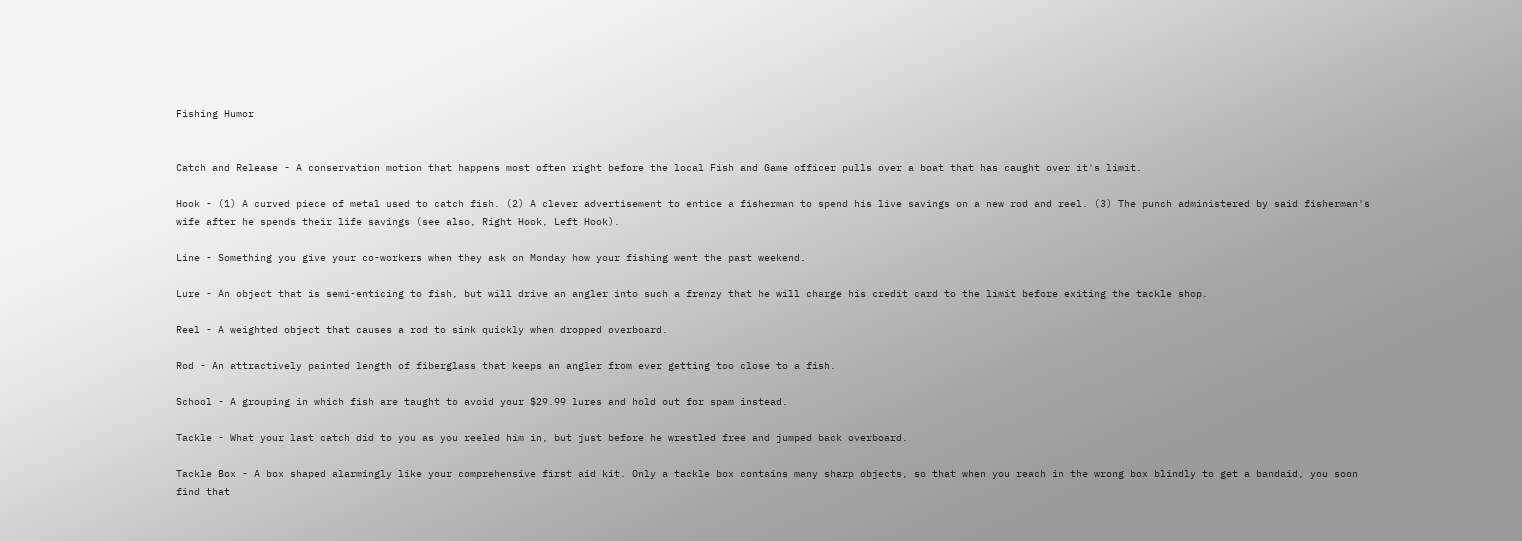Fishing Humor


Catch and Release - A conservation motion that happens most often right before the local Fish and Game officer pulls over a boat that has caught over it's limit.

Hook - (1) A curved piece of metal used to catch fish. (2) A clever advertisement to entice a fisherman to spend his live savings on a new rod and reel. (3) The punch administered by said fisherman's wife after he spends their life savings (see also, Right Hook, Left Hook).

Line - Something you give your co-workers when they ask on Monday how your fishing went the past weekend.

Lure - An object that is semi-enticing to fish, but will drive an angler into such a frenzy that he will charge his credit card to the limit before exiting the tackle shop.

Reel - A weighted object that causes a rod to sink quickly when dropped overboard.

Rod - An attractively painted length of fiberglass that keeps an angler from ever getting too close to a fish.

School - A grouping in which fish are taught to avoid your $29.99 lures and hold out for spam instead.

Tackle - What your last catch did to you as you reeled him in, but just before he wrestled free and jumped back overboard.

Tackle Box - A box shaped alarmingly like your comprehensive first aid kit. Only a tackle box contains many sharp objects, so that when you reach in the wrong box blindly to get a bandaid, you soon find that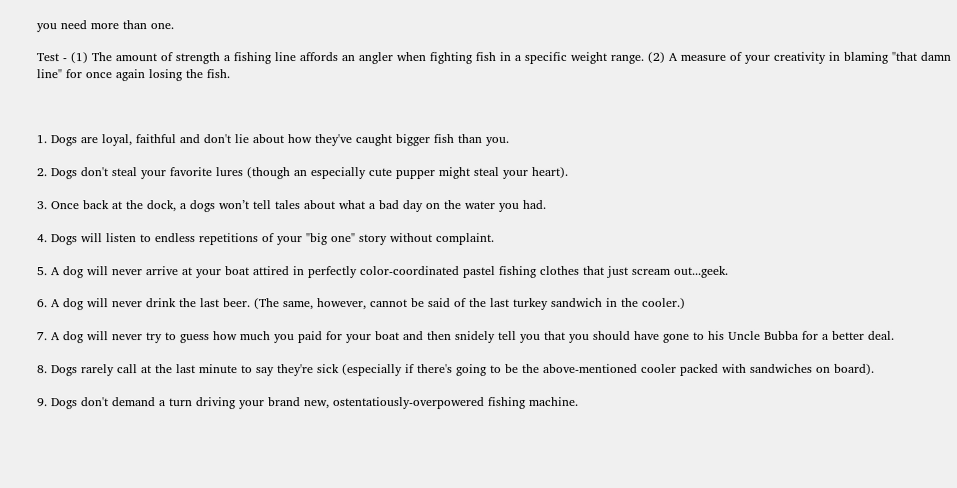you need more than one.

Test - (1) The amount of strength a fishing line affords an angler when fighting fish in a specific weight range. (2) A measure of your creativity in blaming "that damn line" for once again losing the fish.



1. Dogs are loyal, faithful and don't lie about how they've caught bigger fish than you.

2. Dogs don't steal your favorite lures (though an especially cute pupper might steal your heart).

3. Once back at the dock, a dogs won’t tell tales about what a bad day on the water you had.

4. Dogs will listen to endless repetitions of your "big one" story without complaint.

5. A dog will never arrive at your boat attired in perfectly color-coordinated pastel fishing clothes that just scream out...geek.

6. A dog will never drink the last beer. (The same, however, cannot be said of the last turkey sandwich in the cooler.)

7. A dog will never try to guess how much you paid for your boat and then snidely tell you that you should have gone to his Uncle Bubba for a better deal.

8. Dogs rarely call at the last minute to say they're sick (especially if there's going to be the above-mentioned cooler packed with sandwiches on board).

9. Dogs don't demand a turn driving your brand new, ostentatiously-overpowered fishing machine.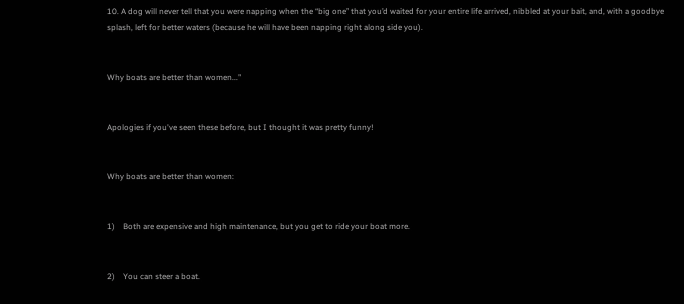10. A dog will never tell that you were napping when the “big one” that you’d waited for your entire life arrived, nibbled at your bait, and, with a goodbye splash, left for better waters (because he will have been napping right along side you).


Why boats are better than women..."


Apologies if you've seen these before, but I thought it was pretty funny!


Why boats are better than women:


1)    Both are expensive and high maintenance, but you get to ride your boat more.


2)    You can steer a boat.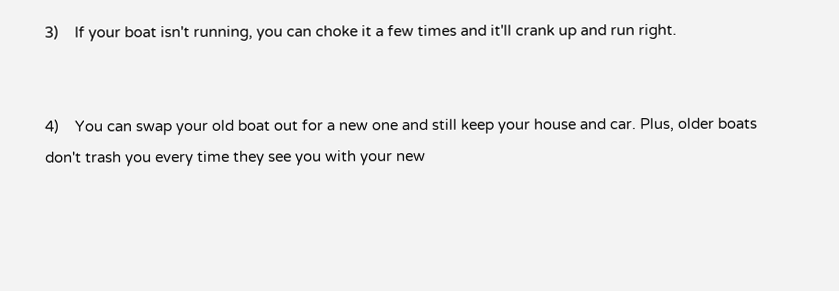3)    If your boat isn't running, you can choke it a few times and it'll crank up and run right.


4)    You can swap your old boat out for a new one and still keep your house and car. Plus, older boats don't trash you every time they see you with your new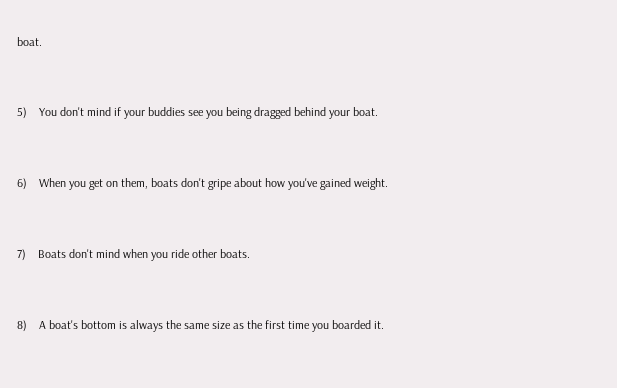boat.


5)    You don't mind if your buddies see you being dragged behind your boat.


6)    When you get on them, boats don't gripe about how you've gained weight.


7)    Boats don't mind when you ride other boats.


8)    A boat's bottom is always the same size as the first time you boarded it.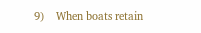9)    When boats retain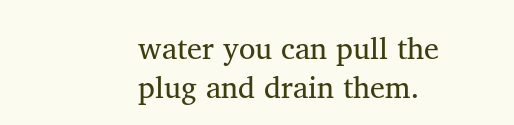water you can pull the plug and drain them.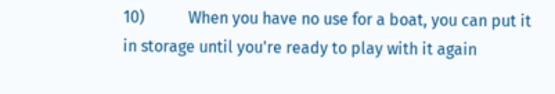10)           When you have no use for a boat, you can put it in storage until you're ready to play with it again